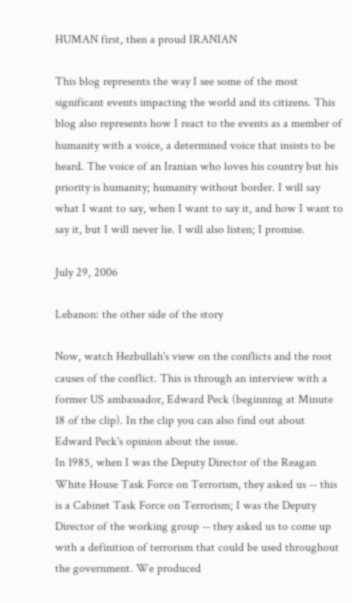HUMAN first, then a proud IRANIAN

This blog represents the way I see some of the most significant events impacting the world and its citizens. This blog also represents how I react to the events as a member of humanity with a voice, a determined voice that insists to be heard. The voice of an Iranian who loves his country but his priority is humanity; humanity without border. I will say what I want to say, when I want to say it, and how I want to say it, but I will never lie. I will also listen; I promise.

July 29, 2006

Lebanon: the other side of the story

Now, watch Hezbullah's view on the conflicts and the root causes of the conflict. This is through an interview with a former US ambassador, Edward Peck (beginning at Minute 18 of the clip). In the clip you can also find out about Edward Peck's opinion about the issue.
In 1985, when I was the Deputy Director of the Reagan White House Task Force on Terrorism, they asked us -- this is a Cabinet Task Force on Terrorism; I was the Deputy Director of the working group -- they asked us to come up with a definition of terrorism that could be used throughout the government. We produced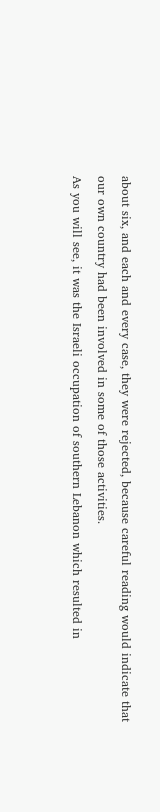about six, and each and every case, they were rejected, because careful reading would indicate that our own country had been involved in some of those activities.
As you will see, it was the Israeli occupation of southern Lebanon which resulted in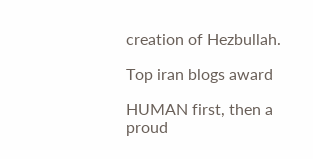creation of Hezbullah.

Top iran blogs award

HUMAN first, then a proud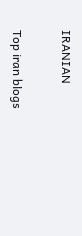IRANIAN

Top iran blogs